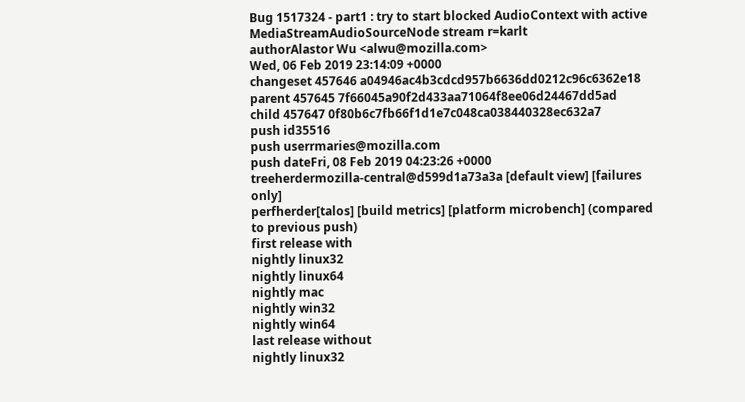Bug 1517324 - part1 : try to start blocked AudioContext with active MediaStreamAudioSourceNode stream r=karlt
authorAlastor Wu <alwu@mozilla.com>
Wed, 06 Feb 2019 23:14:09 +0000
changeset 457646 a04946ac4b3cdcd957b6636dd0212c96c6362e18
parent 457645 7f66045a90f2d433aa71064f8ee06d24467dd5ad
child 457647 0f80b6c7fb66f1d1e7c048ca038440328ec632a7
push id35516
push userrmaries@mozilla.com
push dateFri, 08 Feb 2019 04:23:26 +0000
treeherdermozilla-central@d599d1a73a3a [default view] [failures only]
perfherder[talos] [build metrics] [platform microbench] (compared to previous push)
first release with
nightly linux32
nightly linux64
nightly mac
nightly win32
nightly win64
last release without
nightly linux32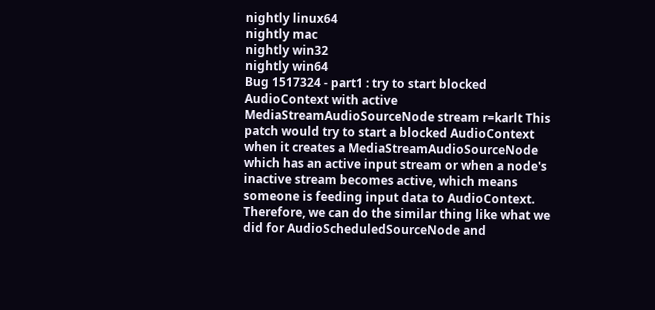nightly linux64
nightly mac
nightly win32
nightly win64
Bug 1517324 - part1 : try to start blocked AudioContext with active MediaStreamAudioSourceNode stream r=karlt This patch would try to start a blocked AudioContext when it creates a MediaStreamAudioSourceNode which has an active input stream or when a node's inactive stream becomes active, which means someone is feeding input data to AudioContext. Therefore, we can do the similar thing like what we did for AudioScheduledSourceNode and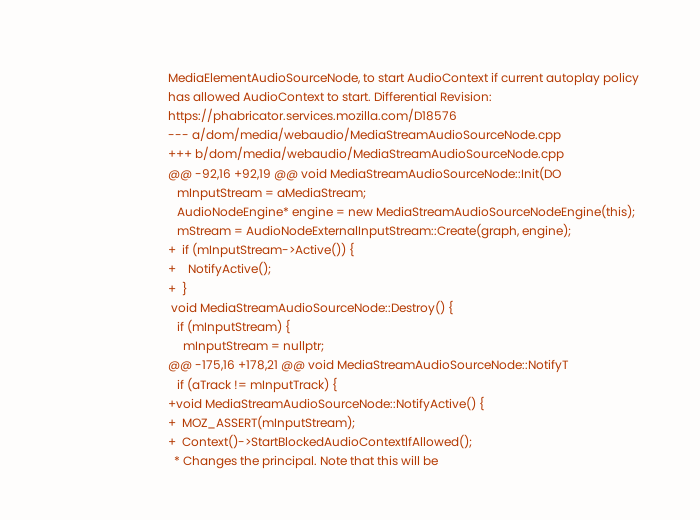MediaElementAudioSourceNode, to start AudioContext if current autoplay policy has allowed AudioContext to start. Differential Revision: https://phabricator.services.mozilla.com/D18576
--- a/dom/media/webaudio/MediaStreamAudioSourceNode.cpp
+++ b/dom/media/webaudio/MediaStreamAudioSourceNode.cpp
@@ -92,16 +92,19 @@ void MediaStreamAudioSourceNode::Init(DO
   mInputStream = aMediaStream;
   AudioNodeEngine* engine = new MediaStreamAudioSourceNodeEngine(this);
   mStream = AudioNodeExternalInputStream::Create(graph, engine);
+  if (mInputStream->Active()) {
+    NotifyActive();
+  }
 void MediaStreamAudioSourceNode::Destroy() {
   if (mInputStream) {
     mInputStream = nullptr;
@@ -175,16 +178,21 @@ void MediaStreamAudioSourceNode::NotifyT
   if (aTrack != mInputTrack) {
+void MediaStreamAudioSourceNode::NotifyActive() {
+  MOZ_ASSERT(mInputStream);
+  Context()->StartBlockedAudioContextIfAllowed();
  * Changes the principal. Note that this will be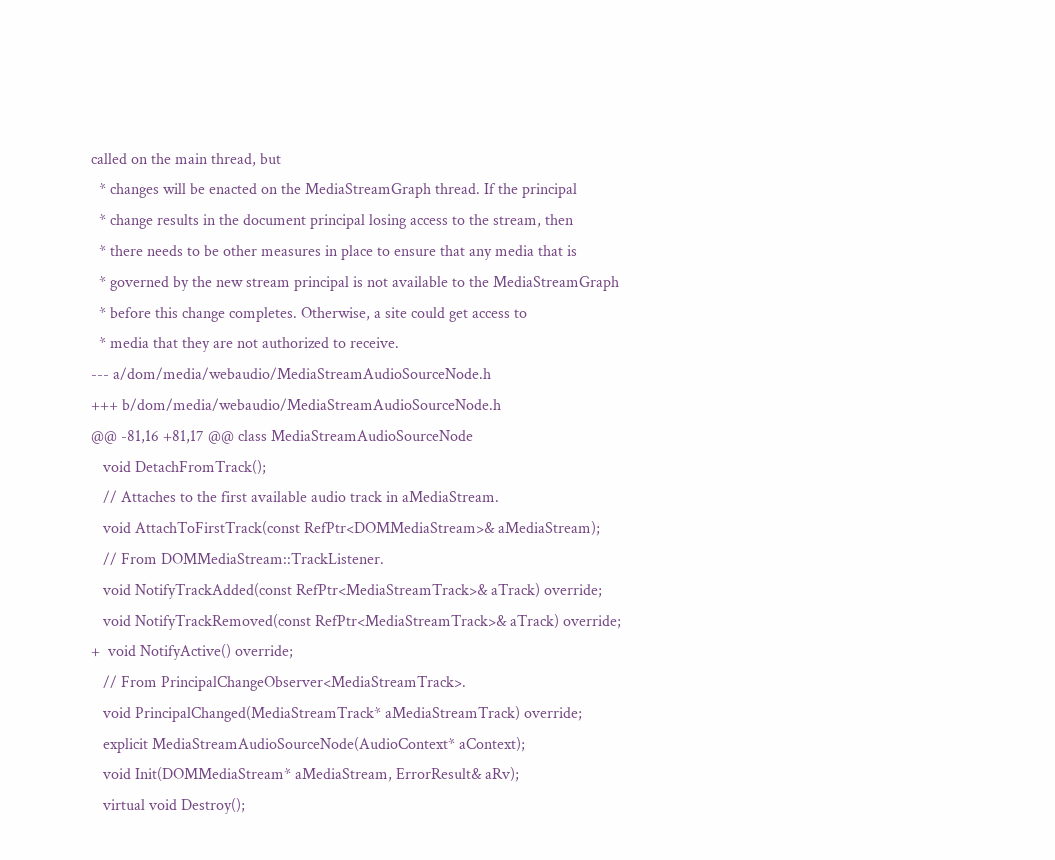called on the main thread, but
  * changes will be enacted on the MediaStreamGraph thread. If the principal
  * change results in the document principal losing access to the stream, then
  * there needs to be other measures in place to ensure that any media that is
  * governed by the new stream principal is not available to the MediaStreamGraph
  * before this change completes. Otherwise, a site could get access to
  * media that they are not authorized to receive.
--- a/dom/media/webaudio/MediaStreamAudioSourceNode.h
+++ b/dom/media/webaudio/MediaStreamAudioSourceNode.h
@@ -81,16 +81,17 @@ class MediaStreamAudioSourceNode
   void DetachFromTrack();
   // Attaches to the first available audio track in aMediaStream.
   void AttachToFirstTrack(const RefPtr<DOMMediaStream>& aMediaStream);
   // From DOMMediaStream::TrackListener.
   void NotifyTrackAdded(const RefPtr<MediaStreamTrack>& aTrack) override;
   void NotifyTrackRemoved(const RefPtr<MediaStreamTrack>& aTrack) override;
+  void NotifyActive() override;
   // From PrincipalChangeObserver<MediaStreamTrack>.
   void PrincipalChanged(MediaStreamTrack* aMediaStreamTrack) override;
   explicit MediaStreamAudioSourceNode(AudioContext* aContext);
   void Init(DOMMediaStream* aMediaStream, ErrorResult& aRv);
   virtual void Destroy();